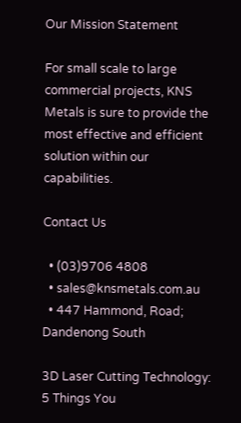Our Mission Statement

For small scale to large commercial projects, KNS Metals is sure to provide the most effective and efficient solution within our capabilities.

Contact Us

  • (03)9706 4808
  • sales@knsmetals.com.au
  • 447 Hammond, Road; Dandenong South

3D Laser Cutting Technology: 5 Things You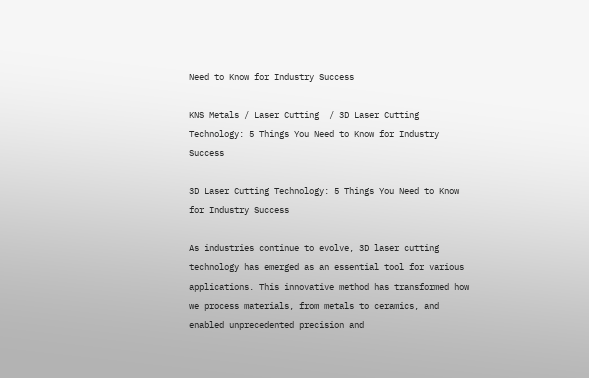Need to Know for Industry Success

KNS Metals / Laser Cutting  / 3D Laser Cutting Technology: 5 Things You Need to Know for Industry Success

3D Laser Cutting Technology: 5 Things You Need to Know for Industry Success

As industries continue to evolve, 3D laser cutting technology has emerged as an essential tool for various applications. This innovative method has transformed how we process materials, from metals to ceramics, and enabled unprecedented precision and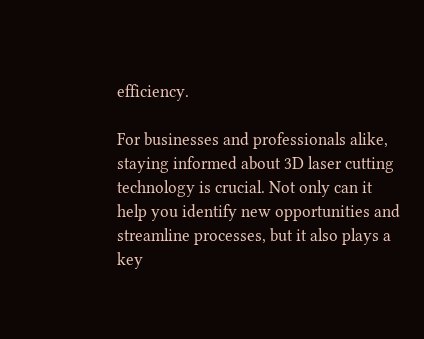efficiency.

For businesses and professionals alike, staying informed about 3D laser cutting technology is crucial. Not only can it help you identify new opportunities and streamline processes, but it also plays a key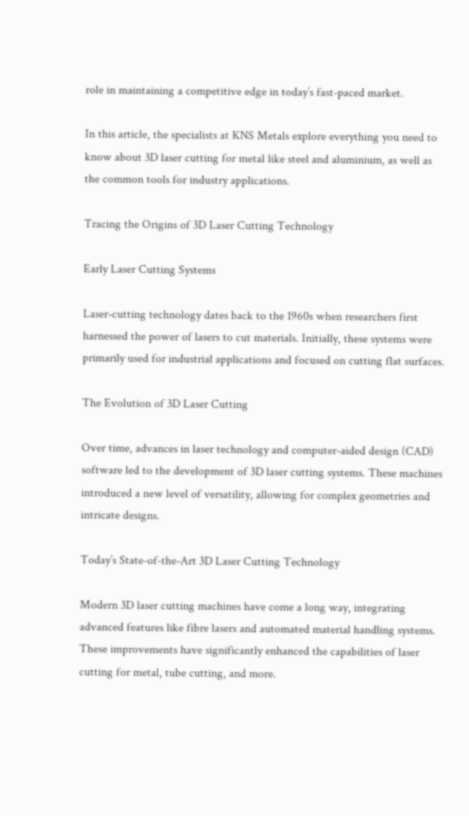role in maintaining a competitive edge in today’s fast-paced market.

In this article, the specialists at KNS Metals explore everything you need to know about 3D laser cutting for metal like steel and aluminium, as well as the common tools for industry applications.

Tracing the Origins of 3D Laser Cutting Technology

Early Laser Cutting Systems

Laser-cutting technology dates back to the 1960s when researchers first harnessed the power of lasers to cut materials. Initially, these systems were primarily used for industrial applications and focused on cutting flat surfaces.

The Evolution of 3D Laser Cutting

Over time, advances in laser technology and computer-aided design (CAD) software led to the development of 3D laser cutting systems. These machines introduced a new level of versatility, allowing for complex geometries and intricate designs.

Today’s State-of-the-Art 3D Laser Cutting Technology

Modern 3D laser cutting machines have come a long way, integrating advanced features like fibre lasers and automated material handling systems. These improvements have significantly enhanced the capabilities of laser cutting for metal, tube cutting, and more.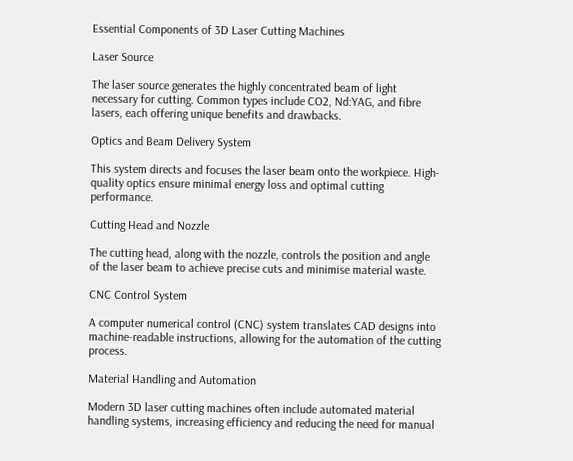Essential Components of 3D Laser Cutting Machines

Laser Source

The laser source generates the highly concentrated beam of light necessary for cutting. Common types include CO2, Nd:YAG, and fibre lasers, each offering unique benefits and drawbacks.

Optics and Beam Delivery System

This system directs and focuses the laser beam onto the workpiece. High-quality optics ensure minimal energy loss and optimal cutting performance.

Cutting Head and Nozzle

The cutting head, along with the nozzle, controls the position and angle of the laser beam to achieve precise cuts and minimise material waste.

CNC Control System

A computer numerical control (CNC) system translates CAD designs into machine-readable instructions, allowing for the automation of the cutting process.

Material Handling and Automation

Modern 3D laser cutting machines often include automated material handling systems, increasing efficiency and reducing the need for manual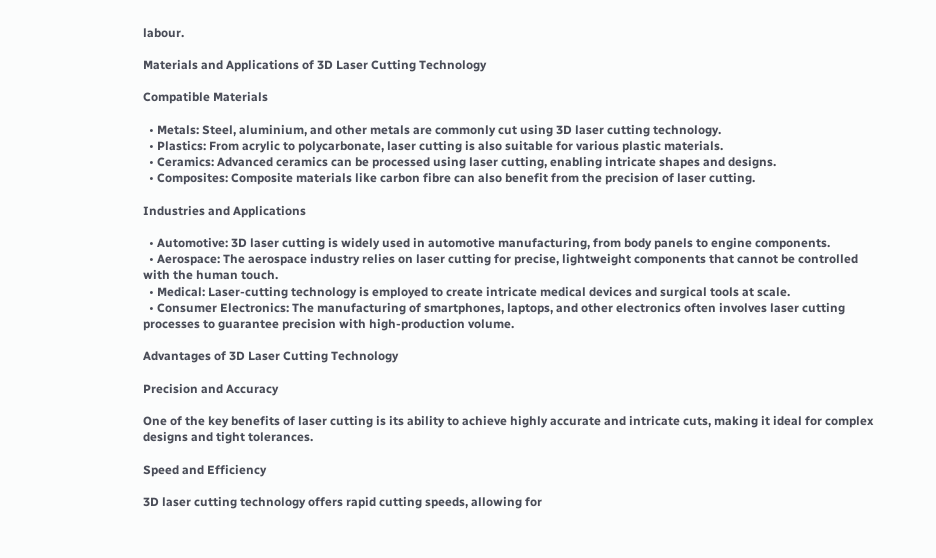labour.

Materials and Applications of 3D Laser Cutting Technology

Compatible Materials

  • Metals: Steel, aluminium, and other metals are commonly cut using 3D laser cutting technology.
  • Plastics: From acrylic to polycarbonate, laser cutting is also suitable for various plastic materials.
  • Ceramics: Advanced ceramics can be processed using laser cutting, enabling intricate shapes and designs.
  • Composites: Composite materials like carbon fibre can also benefit from the precision of laser cutting.

Industries and Applications

  • Automotive: 3D laser cutting is widely used in automotive manufacturing, from body panels to engine components.
  • Aerospace: The aerospace industry relies on laser cutting for precise, lightweight components that cannot be controlled with the human touch.
  • Medical: Laser-cutting technology is employed to create intricate medical devices and surgical tools at scale.
  • Consumer Electronics: The manufacturing of smartphones, laptops, and other electronics often involves laser cutting processes to guarantee precision with high-production volume.

Advantages of 3D Laser Cutting Technology

Precision and Accuracy

One of the key benefits of laser cutting is its ability to achieve highly accurate and intricate cuts, making it ideal for complex designs and tight tolerances.

Speed and Efficiency

3D laser cutting technology offers rapid cutting speeds, allowing for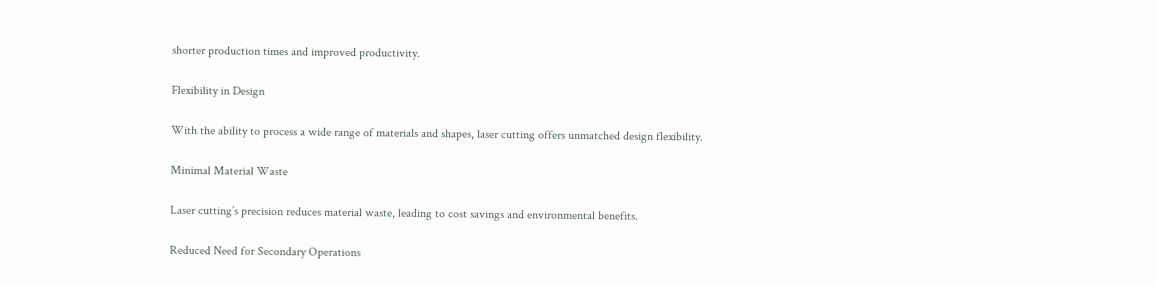shorter production times and improved productivity.

Flexibility in Design

With the ability to process a wide range of materials and shapes, laser cutting offers unmatched design flexibility.

Minimal Material Waste

Laser cutting’s precision reduces material waste, leading to cost savings and environmental benefits.

Reduced Need for Secondary Operations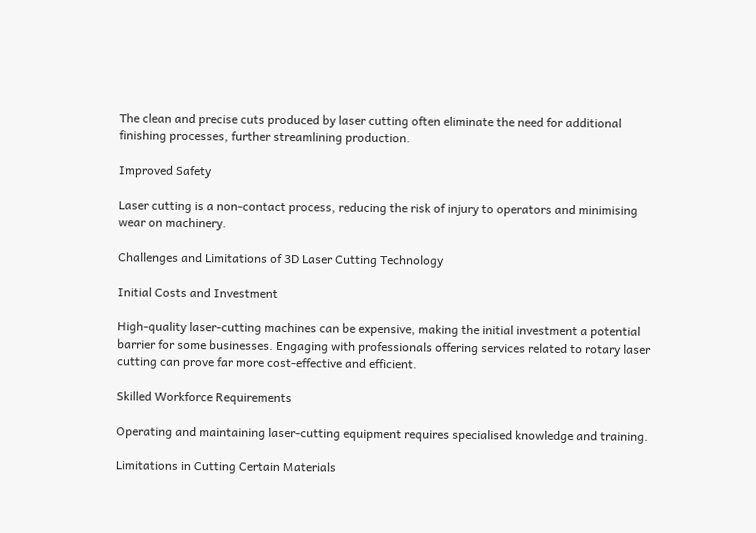The clean and precise cuts produced by laser cutting often eliminate the need for additional finishing processes, further streamlining production.

Improved Safety

Laser cutting is a non-contact process, reducing the risk of injury to operators and minimising wear on machinery.

Challenges and Limitations of 3D Laser Cutting Technology

Initial Costs and Investment

High-quality laser-cutting machines can be expensive, making the initial investment a potential barrier for some businesses. Engaging with professionals offering services related to rotary laser cutting can prove far more cost-effective and efficient.

Skilled Workforce Requirements

Operating and maintaining laser-cutting equipment requires specialised knowledge and training.

Limitations in Cutting Certain Materials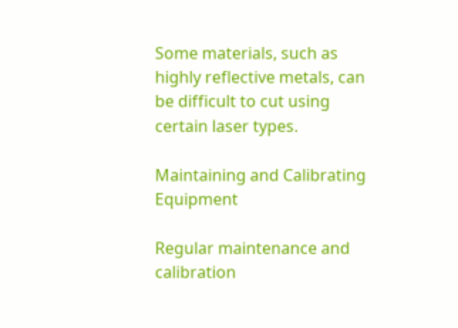Some materials, such as highly reflective metals, can be difficult to cut using certain laser types.

Maintaining and Calibrating Equipment

Regular maintenance and calibration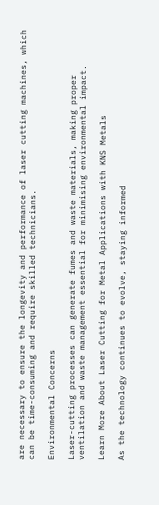are necessary to ensure the longevity and performance of laser cutting machines, which can be time-consuming and require skilled technicians.

Environmental Concerns

Laser-cutting processes can generate fumes and waste materials, making proper ventilation and waste management essential for minimising environmental impact.

Learn More About Laser Cutting for Metal Applications with KNS Metals

As the technology continues to evolve, staying informed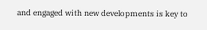and engaged with new developments is key to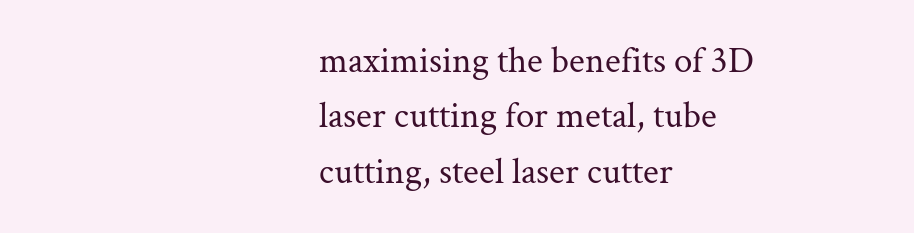maximising the benefits of 3D laser cutting for metal, tube cutting, steel laser cutter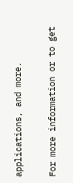applications, and more.

For more information or to get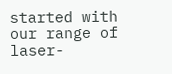started with our range of laser-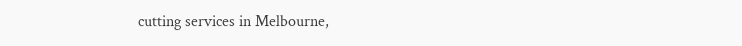cutting services in Melbourne,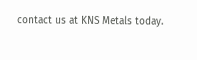contact us at KNS Metals today.